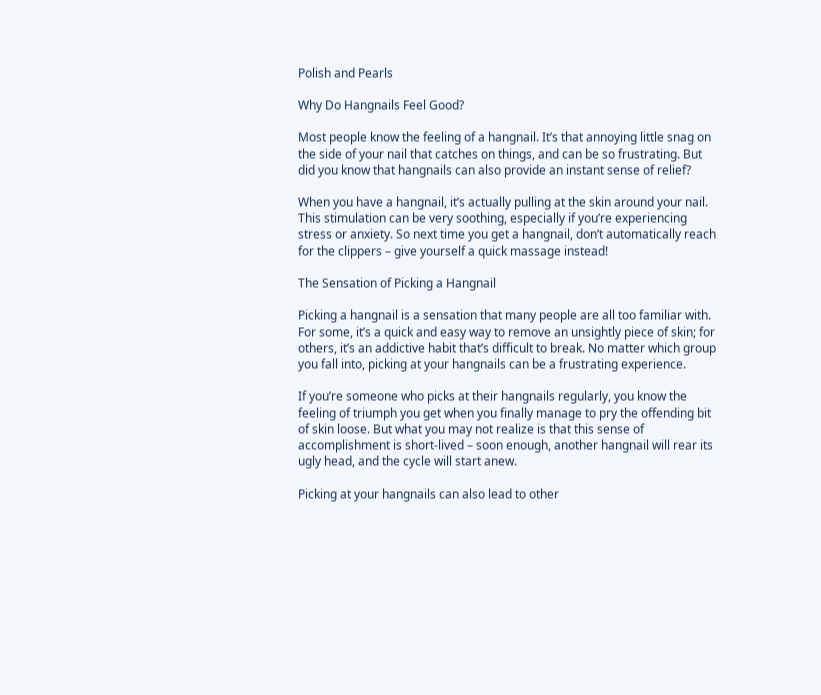Polish and Pearls

Why Do Hangnails Feel Good?

Most people know the feeling of a hangnail. It’s that annoying little snag on the side of your nail that catches on things, and can be so frustrating. But did you know that hangnails can also provide an instant sense of relief?

When you have a hangnail, it’s actually pulling at the skin around your nail. This stimulation can be very soothing, especially if you’re experiencing stress or anxiety. So next time you get a hangnail, don’t automatically reach for the clippers – give yourself a quick massage instead!

The Sensation of Picking a Hangnail

Picking a hangnail is a sensation that many people are all too familiar with. For some, it’s a quick and easy way to remove an unsightly piece of skin; for others, it’s an addictive habit that’s difficult to break. No matter which group you fall into, picking at your hangnails can be a frustrating experience.

If you’re someone who picks at their hangnails regularly, you know the feeling of triumph you get when you finally manage to pry the offending bit of skin loose. But what you may not realize is that this sense of accomplishment is short-lived – soon enough, another hangnail will rear its ugly head, and the cycle will start anew.

Picking at your hangnails can also lead to other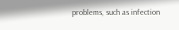problems, such as infection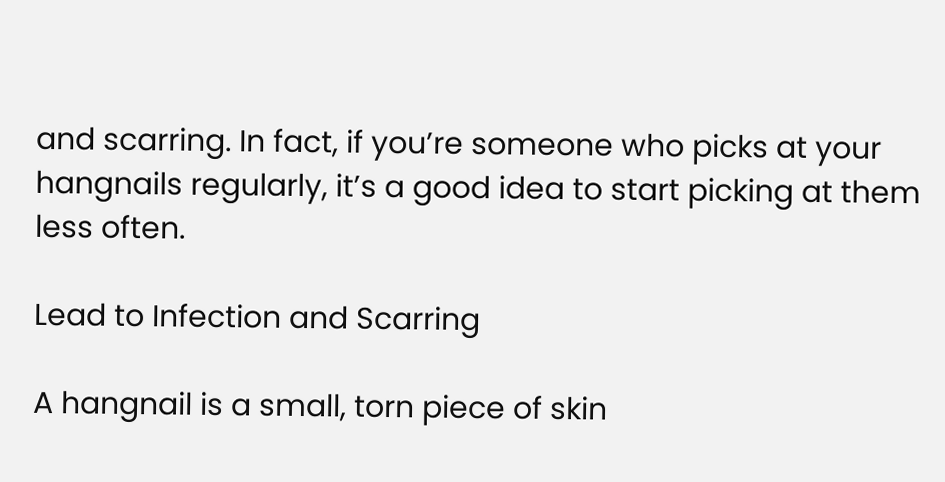and scarring. In fact, if you’re someone who picks at your hangnails regularly, it’s a good idea to start picking at them less often.

Lead to Infection and Scarring

A hangnail is a small, torn piece of skin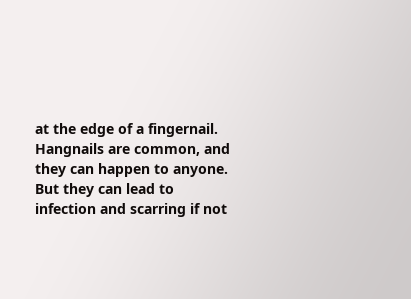at the edge of a fingernail. Hangnails are common, and they can happen to anyone. But they can lead to infection and scarring if not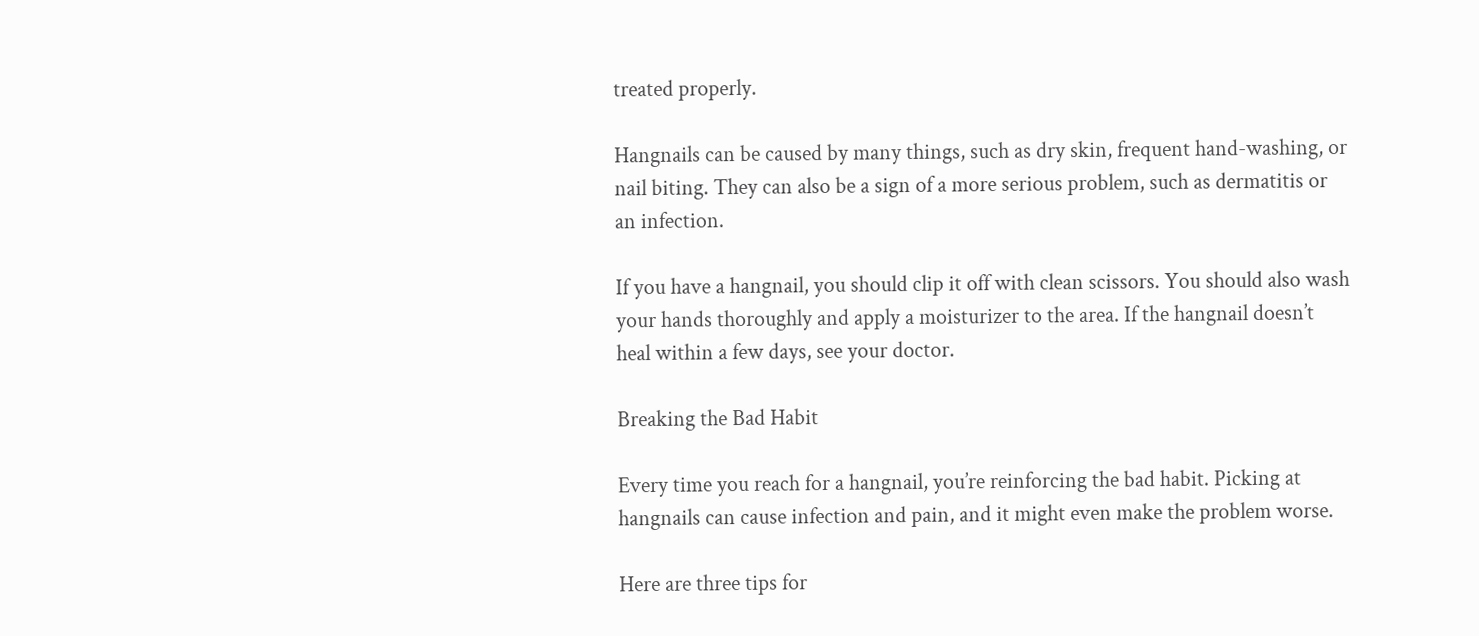treated properly.

Hangnails can be caused by many things, such as dry skin, frequent hand-washing, or nail biting. They can also be a sign of a more serious problem, such as dermatitis or an infection.

If you have a hangnail, you should clip it off with clean scissors. You should also wash your hands thoroughly and apply a moisturizer to the area. If the hangnail doesn’t heal within a few days, see your doctor.

Breaking the Bad Habit

Every time you reach for a hangnail, you’re reinforcing the bad habit. Picking at hangnails can cause infection and pain, and it might even make the problem worse.

Here are three tips for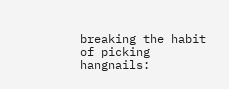breaking the habit of picking hangnails: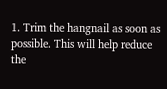1. Trim the hangnail as soon as possible. This will help reduce the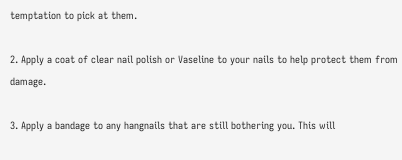temptation to pick at them.

2. Apply a coat of clear nail polish or Vaseline to your nails to help protect them from damage.

3. Apply a bandage to any hangnails that are still bothering you. This will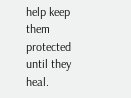help keep them protected until they heal.